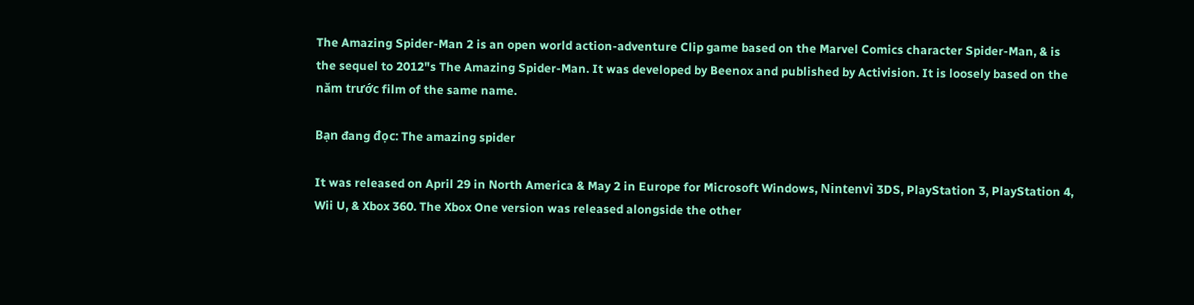The Amazing Spider-Man 2 is an open world action-adventure Clip game based on the Marvel Comics character Spider-Man, & is the sequel to 2012"s The Amazing Spider-Man. It was developed by Beenox and published by Activision. It is loosely based on the năm trước film of the same name.

Bạn đang đọc: The amazing spider

It was released on April 29 in North America & May 2 in Europe for Microsoft Windows, Nintenvì 3DS, PlayStation 3, PlayStation 4, Wii U, & Xbox 360. The Xbox One version was released alongside the other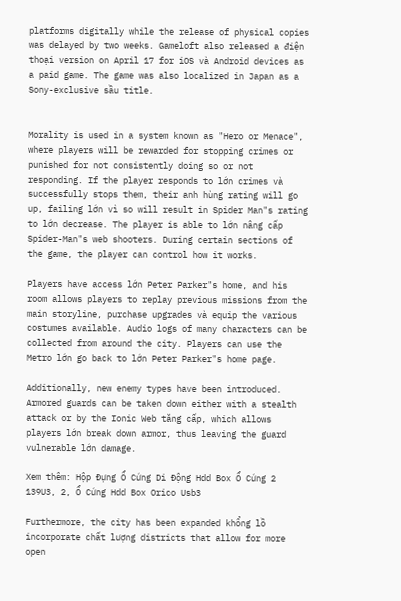platforms digitally while the release of physical copies was delayed by two weeks. Gameloft also released a điện thoại version on April 17 for iOS và Android devices as a paid game. The game was also localized in Japan as a Sony-exclusive sầu title.


Morality is used in a system known as "Hero or Menace", where players will be rewarded for stopping crimes or punished for not consistently doing so or not responding. If the player responds to lớn crimes và successfully stops them, their anh hùng rating will go up, failing lớn vì so will result in Spider Man"s rating to lớn decrease. The player is able to lớn nâng cấp Spider-Man"s web shooters. During certain sections of the game, the player can control how it works.

Players have access lớn Peter Parker"s home, and his room allows players to replay previous missions from the main storyline, purchase upgrades và equip the various costumes available. Audio logs of many characters can be collected from around the city. Players can use the Metro lớn go back to lớn Peter Parker"s home page.

Additionally, new enemy types have been introduced. Armored guards can be taken down either with a stealth attack or by the Ionic Web tăng cấp, which allows players lớn break down armor, thus leaving the guard vulnerable lớn damage.

Xem thêm: Hộp Đựng Ổ Cứng Di Động Hdd Box Ổ Cứng 2 139U3, 2, Ổ Cứng Hdd Box Orico Usb3

Furthermore, the city has been expanded khổng lồ incorporate chất lượng districts that allow for more open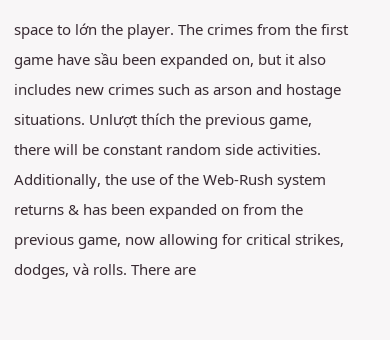space to lớn the player. The crimes from the first game have sầu been expanded on, but it also includes new crimes such as arson and hostage situations. Unlượt thích the previous game, there will be constant random side activities. Additionally, the use of the Web-Rush system returns & has been expanded on from the previous game, now allowing for critical strikes, dodges, và rolls. There are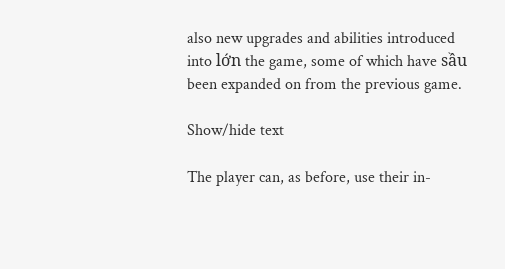also new upgrades and abilities introduced into lớn the game, some of which have sầu been expanded on from the previous game.

Show/hide text

The player can, as before, use their in-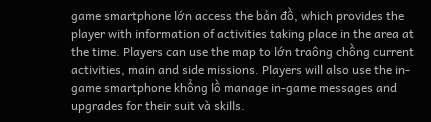game smartphone lớn access the bản đồ, which provides the player with information of activities taking place in the area at the time. Players can use the map to lớn traông chồng current activities, main and side missions. Players will also use the in-game smartphone khổng lồ manage in-game messages and upgrades for their suit và skills.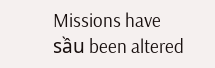Missions have sầu been altered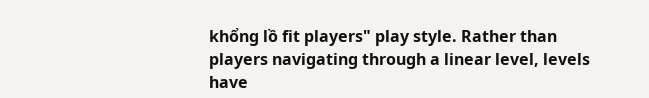khổng lồ fit players" play style. Rather than players navigating through a linear level, levels have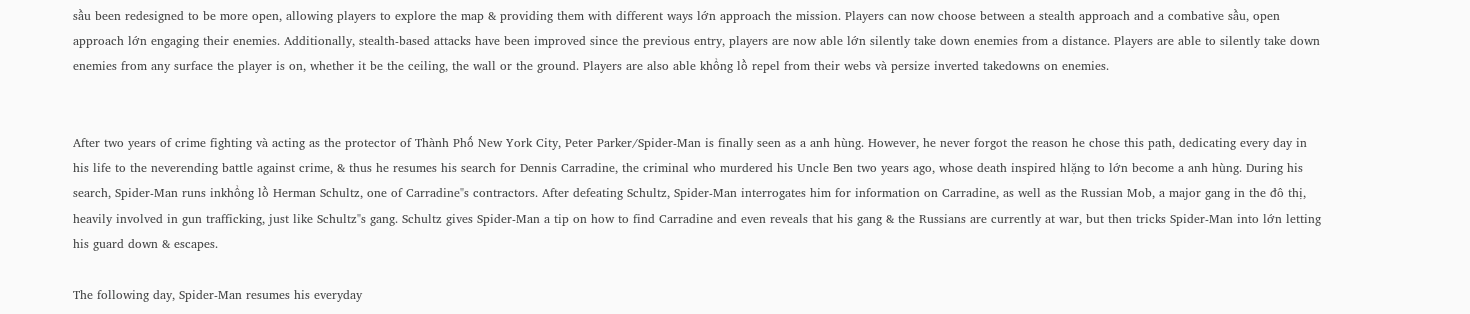sầu been redesigned to be more open, allowing players to explore the map & providing them with different ways lớn approach the mission. Players can now choose between a stealth approach and a combative sầu, open approach lớn engaging their enemies. Additionally, stealth-based attacks have been improved since the previous entry, players are now able lớn silently take down enemies from a distance. Players are able to silently take down enemies from any surface the player is on, whether it be the ceiling, the wall or the ground. Players are also able khổng lồ repel from their webs và persize inverted takedowns on enemies.


After two years of crime fighting và acting as the protector of Thành Phố New York City, Peter Parker/Spider-Man is finally seen as a anh hùng. However, he never forgot the reason he chose this path, dedicating every day in his life to the neverending battle against crime, & thus he resumes his search for Dennis Carradine, the criminal who murdered his Uncle Ben two years ago, whose death inspired hlặng to lớn become a anh hùng. During his search, Spider-Man runs inkhổng lồ Herman Schultz, one of Carradine"s contractors. After defeating Schultz, Spider-Man interrogates him for information on Carradine, as well as the Russian Mob, a major gang in the đô thị, heavily involved in gun trafficking, just like Schultz"s gang. Schultz gives Spider-Man a tip on how to find Carradine and even reveals that his gang & the Russians are currently at war, but then tricks Spider-Man into lớn letting his guard down & escapes.

The following day, Spider-Man resumes his everyday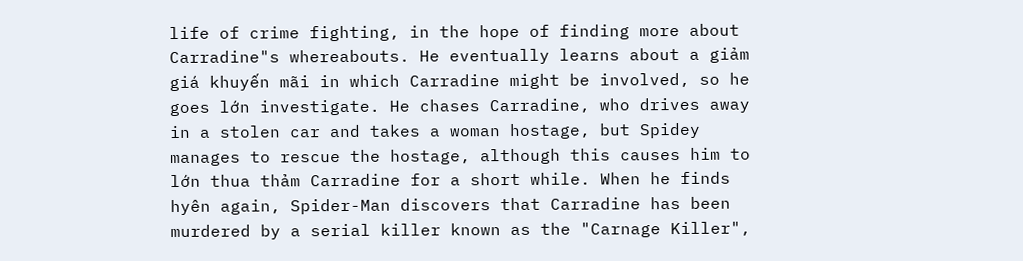life of crime fighting, in the hope of finding more about Carradine"s whereabouts. He eventually learns about a giảm giá khuyến mãi in which Carradine might be involved, so he goes lớn investigate. He chases Carradine, who drives away in a stolen car and takes a woman hostage, but Spidey manages to rescue the hostage, although this causes him to lớn thua thảm Carradine for a short while. When he finds hyên again, Spider-Man discovers that Carradine has been murdered by a serial killer known as the "Carnage Killer",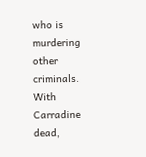who is murdering other criminals. With Carradine dead,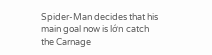Spider-Man decides that his main goal now is lớn catch the Carnage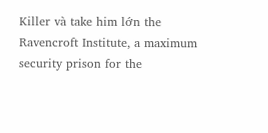Killer và take him lớn the Ravencroft Institute, a maximum security prison for the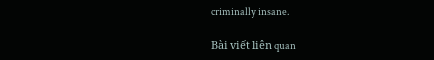criminally insane.

Bài viết liên quan